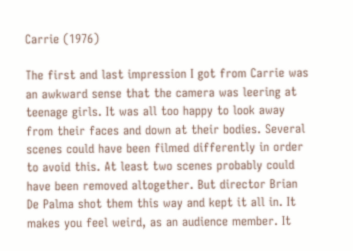Carrie (1976)

The first and last impression I got from Carrie was an awkward sense that the camera was leering at teenage girls. It was all too happy to look away from their faces and down at their bodies. Several scenes could have been filmed differently in order to avoid this. At least two scenes probably could have been removed altogether. But director Brian De Palma shot them this way and kept it all in. It makes you feel weird, as an audience member. It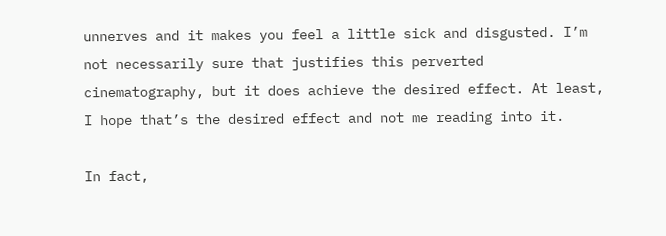unnerves and it makes you feel a little sick and disgusted. I’m not necessarily sure that justifies this perverted cinematography, but it does achieve the desired effect. At least, I hope that’s the desired effect and not me reading into it.

In fact,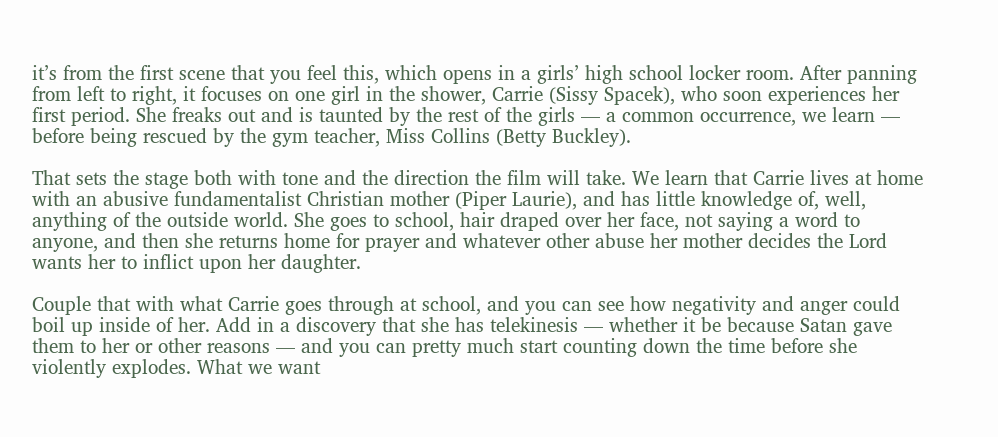it’s from the first scene that you feel this, which opens in a girls’ high school locker room. After panning from left to right, it focuses on one girl in the shower, Carrie (Sissy Spacek), who soon experiences her first period. She freaks out and is taunted by the rest of the girls — a common occurrence, we learn — before being rescued by the gym teacher, Miss Collins (Betty Buckley).

That sets the stage both with tone and the direction the film will take. We learn that Carrie lives at home with an abusive fundamentalist Christian mother (Piper Laurie), and has little knowledge of, well, anything of the outside world. She goes to school, hair draped over her face, not saying a word to anyone, and then she returns home for prayer and whatever other abuse her mother decides the Lord wants her to inflict upon her daughter.

Couple that with what Carrie goes through at school, and you can see how negativity and anger could boil up inside of her. Add in a discovery that she has telekinesis — whether it be because Satan gave them to her or other reasons — and you can pretty much start counting down the time before she violently explodes. What we want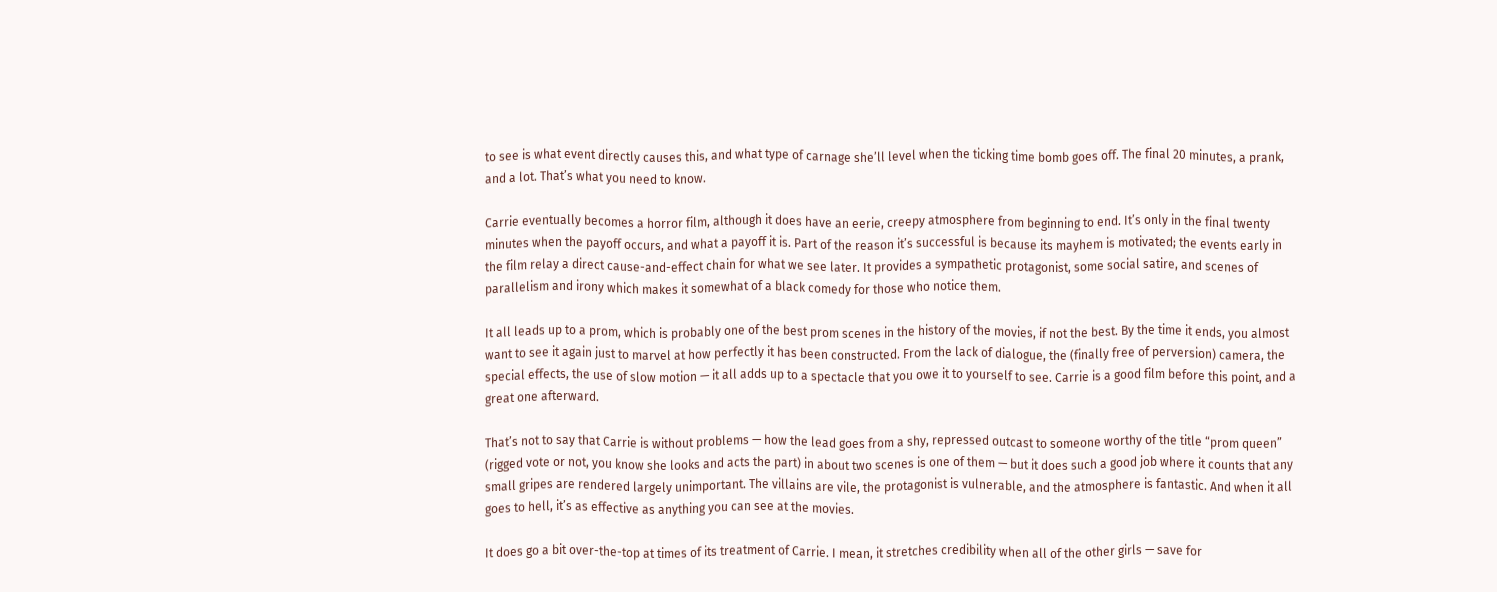to see is what event directly causes this, and what type of carnage she’ll level when the ticking time bomb goes off. The final 20 minutes, a prank, and a lot. That’s what you need to know.

Carrie eventually becomes a horror film, although it does have an eerie, creepy atmosphere from beginning to end. It’s only in the final twenty minutes when the payoff occurs, and what a payoff it is. Part of the reason it’s successful is because its mayhem is motivated; the events early in the film relay a direct cause-and-effect chain for what we see later. It provides a sympathetic protagonist, some social satire, and scenes of parallelism and irony which makes it somewhat of a black comedy for those who notice them.

It all leads up to a prom, which is probably one of the best prom scenes in the history of the movies, if not the best. By the time it ends, you almost want to see it again just to marvel at how perfectly it has been constructed. From the lack of dialogue, the (finally free of perversion) camera, the special effects, the use of slow motion — it all adds up to a spectacle that you owe it to yourself to see. Carrie is a good film before this point, and a great one afterward.

That’s not to say that Carrie is without problems — how the lead goes from a shy, repressed outcast to someone worthy of the title “prom queen” (rigged vote or not, you know she looks and acts the part) in about two scenes is one of them — but it does such a good job where it counts that any small gripes are rendered largely unimportant. The villains are vile, the protagonist is vulnerable, and the atmosphere is fantastic. And when it all goes to hell, it’s as effective as anything you can see at the movies.

It does go a bit over-the-top at times of its treatment of Carrie. I mean, it stretches credibility when all of the other girls — save for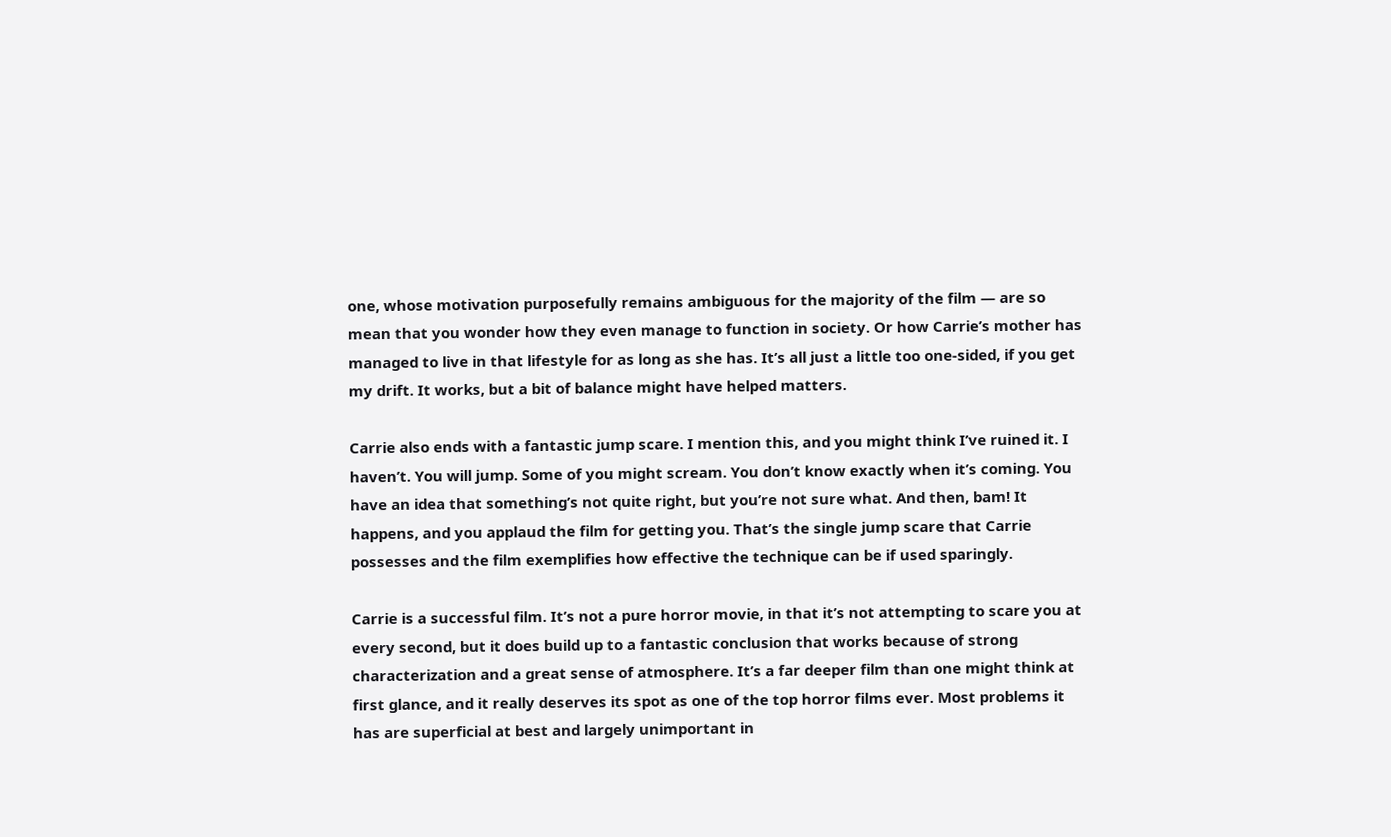one, whose motivation purposefully remains ambiguous for the majority of the film — are so mean that you wonder how they even manage to function in society. Or how Carrie’s mother has managed to live in that lifestyle for as long as she has. It’s all just a little too one-sided, if you get my drift. It works, but a bit of balance might have helped matters.

Carrie also ends with a fantastic jump scare. I mention this, and you might think I’ve ruined it. I haven’t. You will jump. Some of you might scream. You don’t know exactly when it’s coming. You have an idea that something’s not quite right, but you’re not sure what. And then, bam! It happens, and you applaud the film for getting you. That’s the single jump scare that Carrie possesses and the film exemplifies how effective the technique can be if used sparingly.

Carrie is a successful film. It’s not a pure horror movie, in that it’s not attempting to scare you at every second, but it does build up to a fantastic conclusion that works because of strong characterization and a great sense of atmosphere. It’s a far deeper film than one might think at first glance, and it really deserves its spot as one of the top horror films ever. Most problems it has are superficial at best and largely unimportant in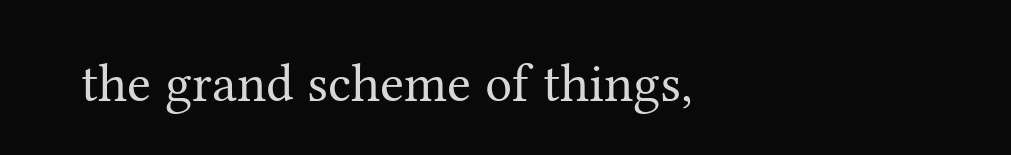the grand scheme of things,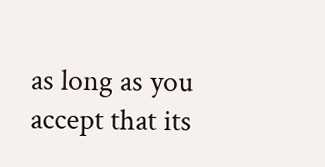as long as you accept that its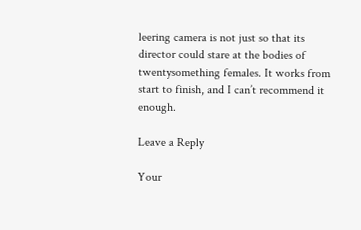leering camera is not just so that its director could stare at the bodies of twentysomething females. It works from start to finish, and I can’t recommend it enough.

Leave a Reply

Your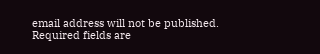email address will not be published. Required fields are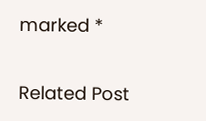marked *

Related Post